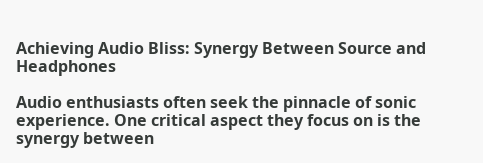Achieving Audio Bliss: Synergy Between Source and Headphones

Audio enthusiasts often seek the pinnacle of sonic experience. One critical aspect they focus on is the synergy between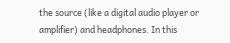the source (like a digital audio player or amplifier) and headphones. In this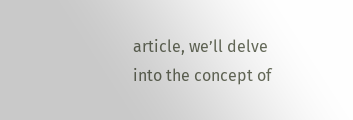article, we’ll delve into the concept of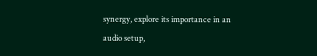synergy, explore its importance in an audio setup,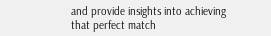and provide insights into achieving that perfect match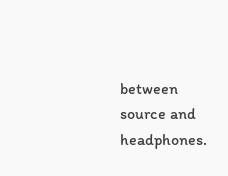between source and headphones.